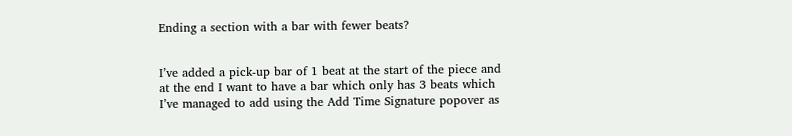Ending a section with a bar with fewer beats?


I’ve added a pick-up bar of 1 beat at the start of the piece and at the end I want to have a bar which only has 3 beats which I’ve managed to add using the Add Time Signature popover as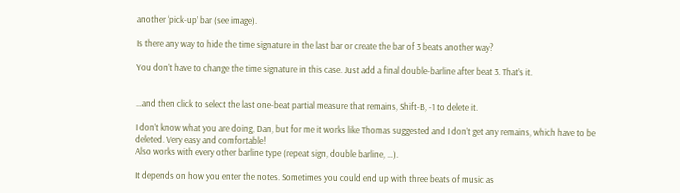another ‘pick-up’ bar (see image).

Is there any way to hide the time signature in the last bar or create the bar of 3 beats another way?

You don’t have to change the time signature in this case. Just add a final double-barline after beat 3. That’s it.


…and then click to select the last one-beat partial measure that remains, Shift-B, -1 to delete it.

I don’t know what you are doing, Dan, but for me it works like Thomas suggested and I don’t get any remains, which have to be deleted. Very easy and comfortable!
Also works with every other barline type (repeat sign, double barline, …).

It depends on how you enter the notes. Sometimes you could end up with three beats of music as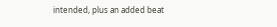intended, plus an added beat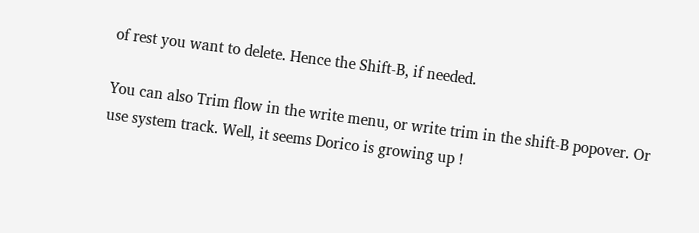of rest you want to delete. Hence the Shift-B, if needed.

You can also Trim flow in the write menu, or write trim in the shift-B popover. Or use system track. Well, it seems Dorico is growing up !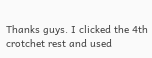Thanks guys. I clicked the 4th crotchet rest and used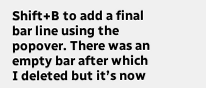Shift+B to add a final bar line using the popover. There was an empty bar after which I deleted but it’s now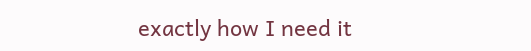exactly how I need it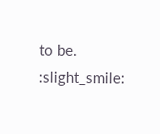to be. :slight_smile: